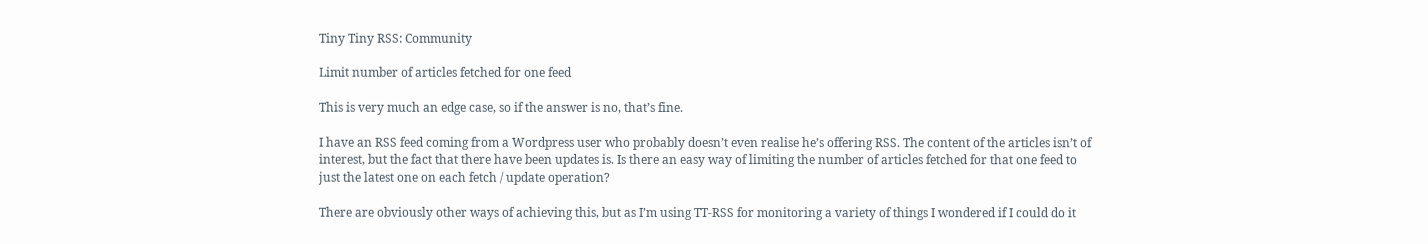Tiny Tiny RSS: Community

Limit number of articles fetched for one feed

This is very much an edge case, so if the answer is no, that’s fine.

I have an RSS feed coming from a Wordpress user who probably doesn’t even realise he’s offering RSS. The content of the articles isn’t of interest, but the fact that there have been updates is. Is there an easy way of limiting the number of articles fetched for that one feed to just the latest one on each fetch / update operation?

There are obviously other ways of achieving this, but as I’m using TT-RSS for monitoring a variety of things I wondered if I could do it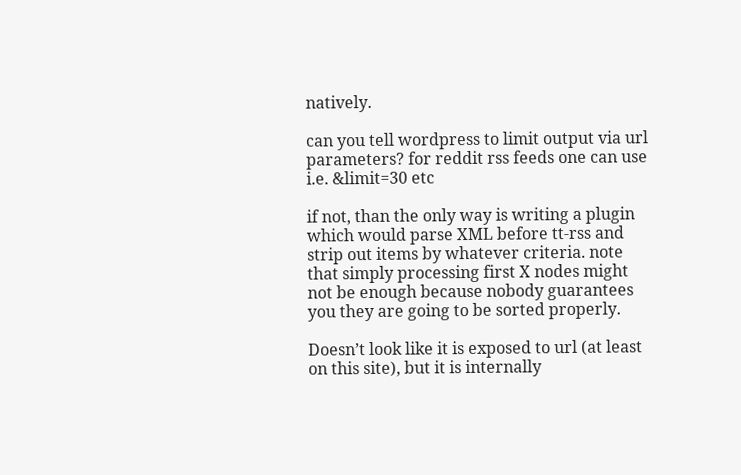natively.

can you tell wordpress to limit output via url parameters? for reddit rss feeds one can use i.e. &limit=30 etc

if not, than the only way is writing a plugin which would parse XML before tt-rss and strip out items by whatever criteria. note that simply processing first X nodes might not be enough because nobody guarantees you they are going to be sorted properly.

Doesn’t look like it is exposed to url (at least on this site), but it is internally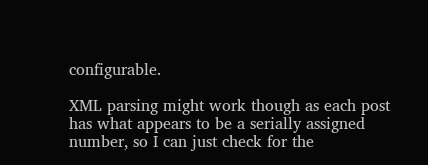configurable.

XML parsing might work though as each post has what appears to be a serially assigned number, so I can just check for the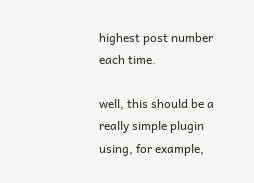highest post number each time.

well, this should be a really simple plugin using, for example,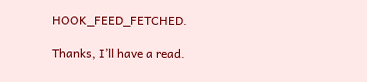HOOK_FEED_FETCHED.

Thanks, I’ll have a read.